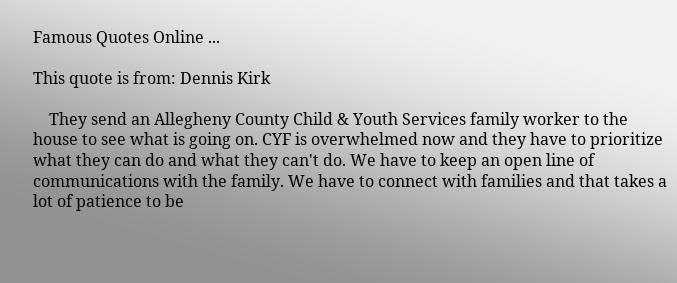Famous Quotes Online ...

This quote is from: Dennis Kirk

    They send an Allegheny County Child & Youth Services family worker to the house to see what is going on. CYF is overwhelmed now and they have to prioritize what they can do and what they can't do. We have to keep an open line of communications with the family. We have to connect with families and that takes a lot of patience to be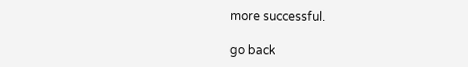more successful.

go back